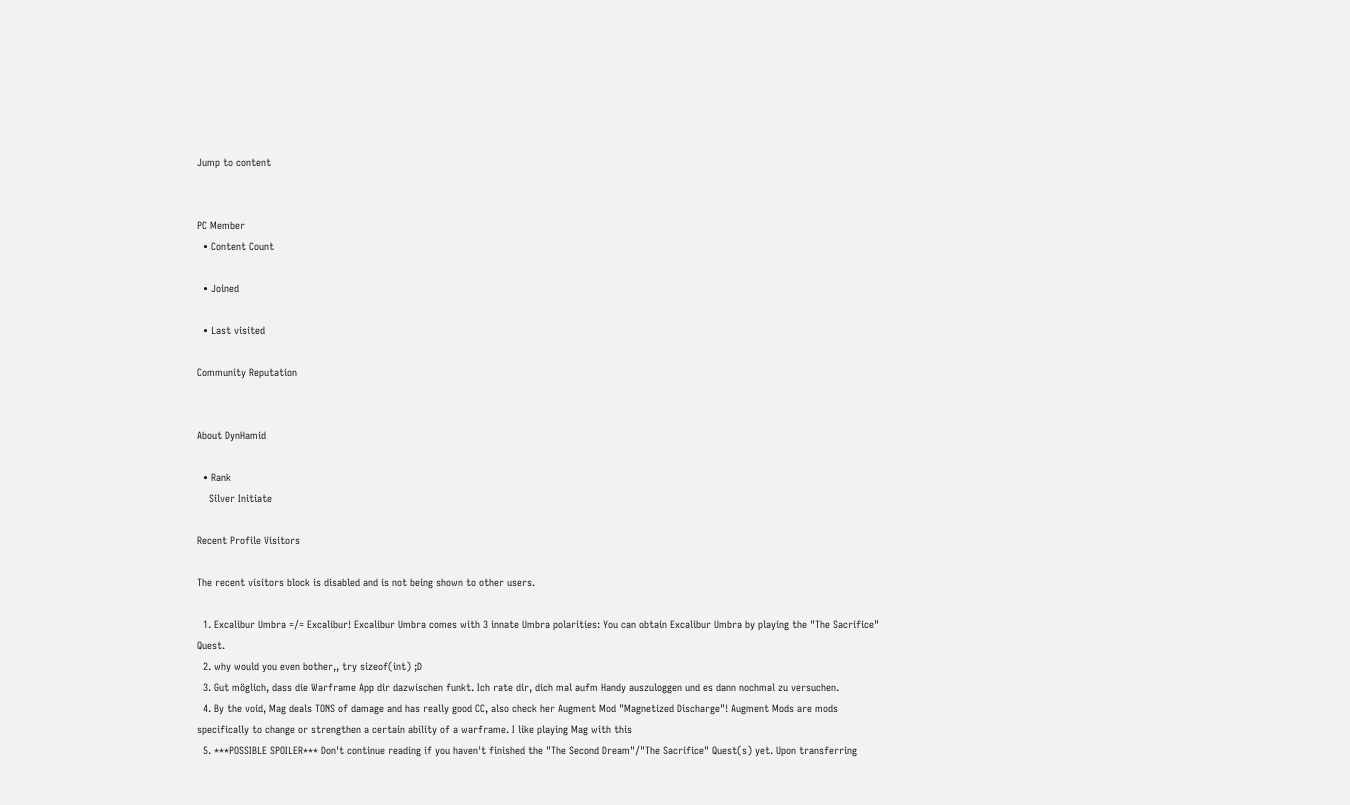Jump to content


PC Member
  • Content Count

  • Joined

  • Last visited

Community Reputation


About DynHamid

  • Rank
    Silver Initiate

Recent Profile Visitors

The recent visitors block is disabled and is not being shown to other users.

  1. Excalibur Umbra =/= Excalibur! Excalibur Umbra comes with 3 innate Umbra polarities: You can obtain Excalibur Umbra by playing the "The Sacrifice" Quest.
  2. why would you even bother,, try sizeof(int) ;D
  3. Gut möglich, dass die Warframe App dir dazwischen funkt. Ich rate dir, dich mal aufm Handy auszuloggen und es dann nochmal zu versuchen.
  4. By the void, Mag deals TONS of damage and has really good CC, also check her Augment Mod "Magnetized Discharge"! Augment Mods are mods specifically to change or strengthen a certain ability of a warframe. I like playing Mag with this
  5. ***POSSIBLE SPOILER*** Don't continue reading if you haven't finished the "The Second Dream"/"The Sacrifice" Quest(s) yet. Upon transferring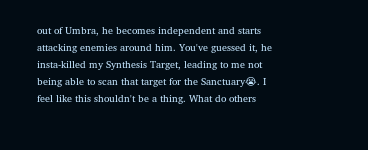out of Umbra, he becomes independent and starts attacking enemies around him. You've guessed it, he insta-killed my Synthesis Target, leading to me not being able to scan that target for the Sanctuary😭. I feel like this shouldn't be a thing. What do others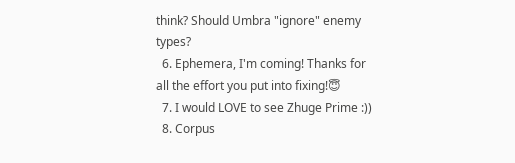think? Should Umbra "ignore" enemy types?
  6. Ephemera, I'm coming! Thanks for all the effort you put into fixing!😇
  7. I would LOVE to see Zhuge Prime :))
  8. Corpus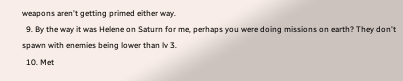weapons aren't getting primed either way.
  9. By the way it was Helene on Saturn for me, perhaps you were doing missions on earth? They don't spawn with enemies being lower than lv 3.
  10. Met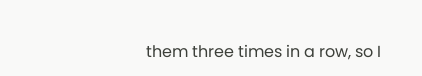them three times in a row, so I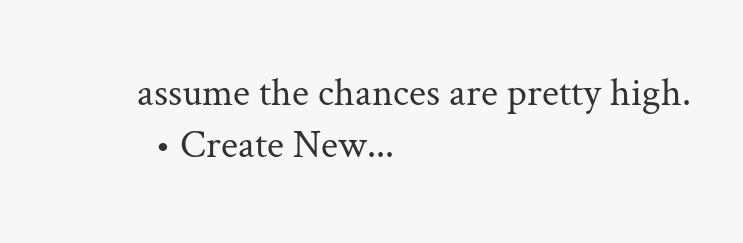assume the chances are pretty high.
  • Create New...